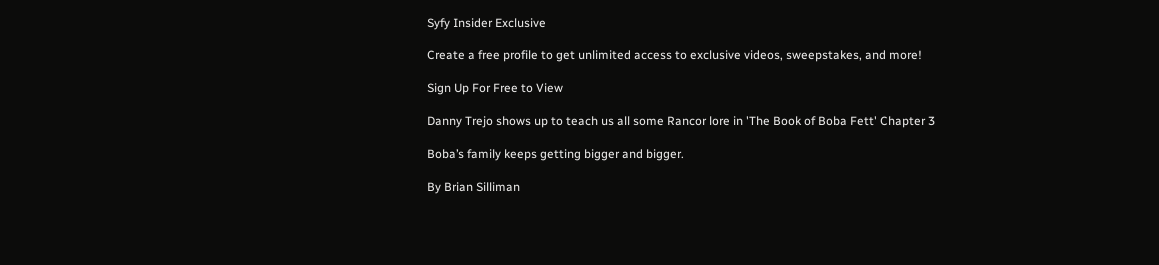Syfy Insider Exclusive

Create a free profile to get unlimited access to exclusive videos, sweepstakes, and more!

Sign Up For Free to View

Danny Trejo shows up to teach us all some Rancor lore in 'The Book of Boba Fett' Chapter 3

Boba’s family keeps getting bigger and bigger.

By Brian Silliman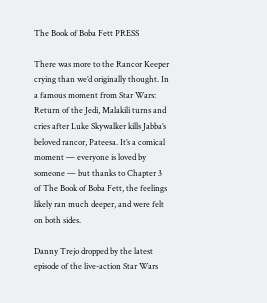The Book of Boba Fett PRESS

There was more to the Rancor Keeper crying than we’d originally thought. In a famous moment from Star Wars: Return of the Jedi, Malakili turns and cries after Luke Skywalker kills Jabba’s beloved rancor, Pateesa. It’s a comical moment — everyone is loved by someone — but thanks to Chapter 3 of The Book of Boba Fett, the feelings likely ran much deeper, and were felt on both sides.

Danny Trejo dropped by the latest episode of the live-action Star Wars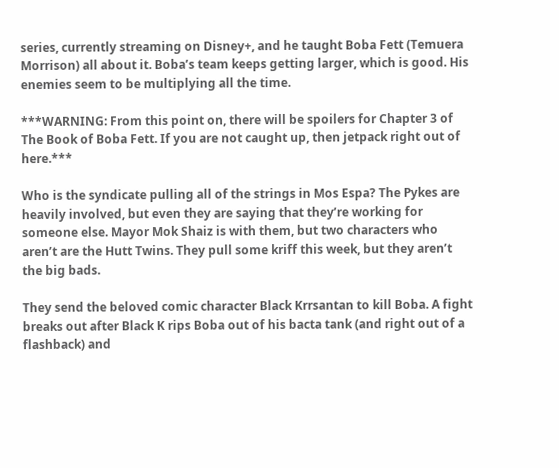series, currently streaming on Disney+, and he taught Boba Fett (Temuera Morrison) all about it. Boba’s team keeps getting larger, which is good. His enemies seem to be multiplying all the time.

***WARNING: From this point on, there will be spoilers for Chapter 3 of The Book of Boba Fett. If you are not caught up, then jetpack right out of here.***

Who is the syndicate pulling all of the strings in Mos Espa? The Pykes are heavily involved, but even they are saying that they’re working for someone else. Mayor Mok Shaiz is with them, but two characters who aren’t are the Hutt Twins. They pull some kriff this week, but they aren’t the big bads.

They send the beloved comic character Black Krrsantan to kill Boba. A fight breaks out after Black K rips Boba out of his bacta tank (and right out of a flashback) and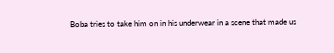Boba tries to take him on in his underwear in a scene that made us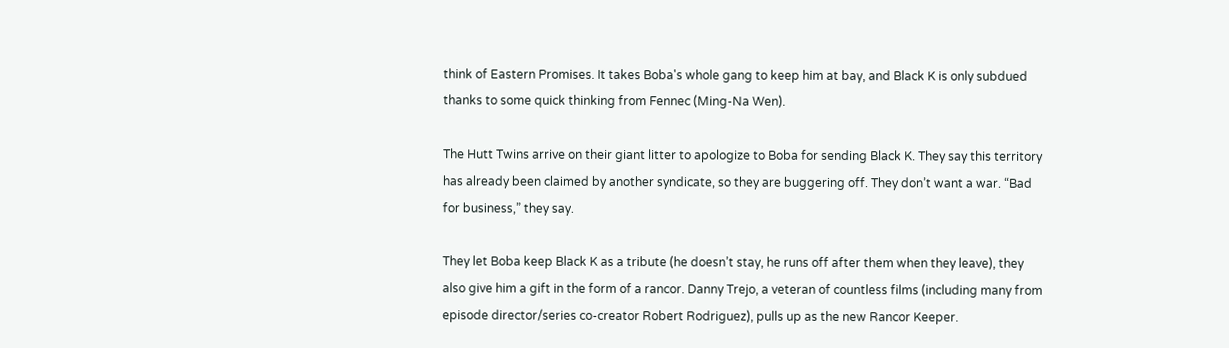think of Eastern Promises. It takes Boba's whole gang to keep him at bay, and Black K is only subdued thanks to some quick thinking from Fennec (Ming-Na Wen).

The Hutt Twins arrive on their giant litter to apologize to Boba for sending Black K. They say this territory has already been claimed by another syndicate, so they are buggering off. They don’t want a war. “Bad for business,” they say.

They let Boba keep Black K as a tribute (he doesn’t stay, he runs off after them when they leave), they also give him a gift in the form of a rancor. Danny Trejo, a veteran of countless films (including many from episode director/series co-creator Robert Rodriguez), pulls up as the new Rancor Keeper.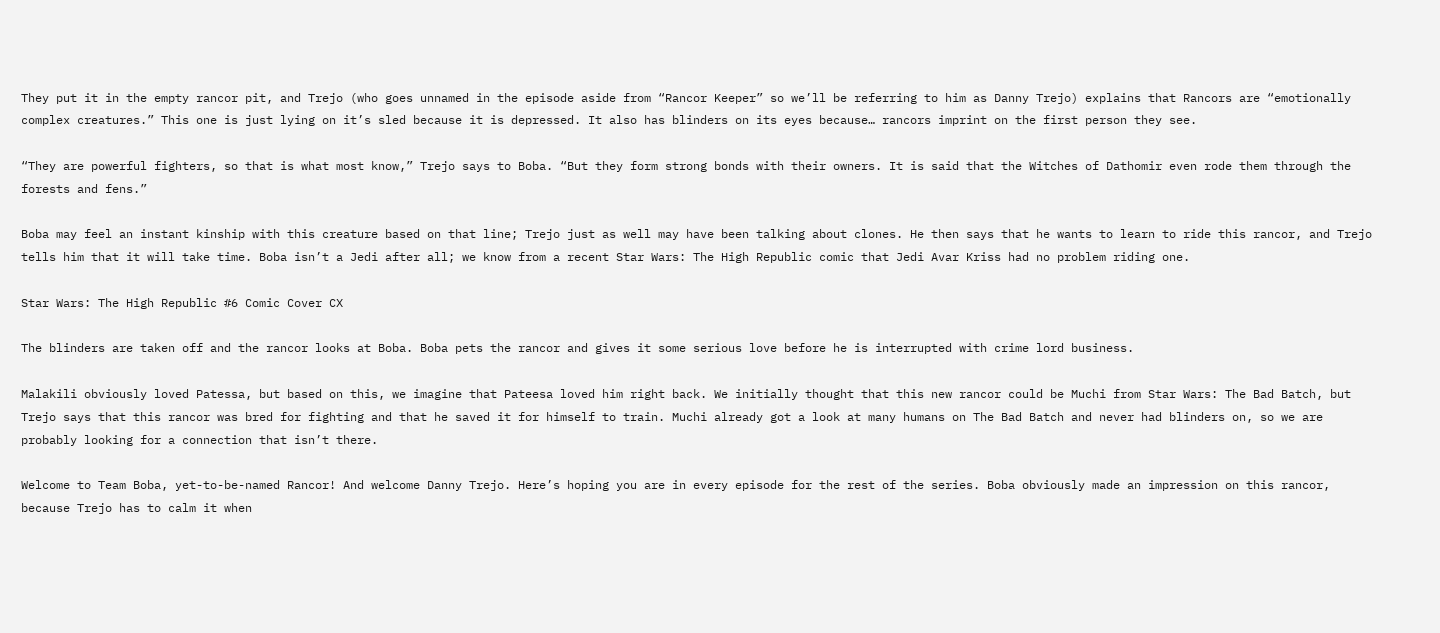They put it in the empty rancor pit, and Trejo (who goes unnamed in the episode aside from “Rancor Keeper” so we’ll be referring to him as Danny Trejo) explains that Rancors are “emotionally complex creatures.” This one is just lying on it’s sled because it is depressed. It also has blinders on its eyes because… rancors imprint on the first person they see.

“They are powerful fighters, so that is what most know,” Trejo says to Boba. “But they form strong bonds with their owners. It is said that the Witches of Dathomir even rode them through the forests and fens.”

Boba may feel an instant kinship with this creature based on that line; Trejo just as well may have been talking about clones. He then says that he wants to learn to ride this rancor, and Trejo tells him that it will take time. Boba isn’t a Jedi after all; we know from a recent Star Wars: The High Republic comic that Jedi Avar Kriss had no problem riding one.

Star Wars: The High Republic #6 Comic Cover CX

The blinders are taken off and the rancor looks at Boba. Boba pets the rancor and gives it some serious love before he is interrupted with crime lord business.

Malakili obviously loved Patessa, but based on this, we imagine that Pateesa loved him right back. We initially thought that this new rancor could be Muchi from Star Wars: The Bad Batch, but Trejo says that this rancor was bred for fighting and that he saved it for himself to train. Muchi already got a look at many humans on The Bad Batch and never had blinders on, so we are probably looking for a connection that isn’t there.

Welcome to Team Boba, yet-to-be-named Rancor! And welcome Danny Trejo. Here’s hoping you are in every episode for the rest of the series. Boba obviously made an impression on this rancor, because Trejo has to calm it when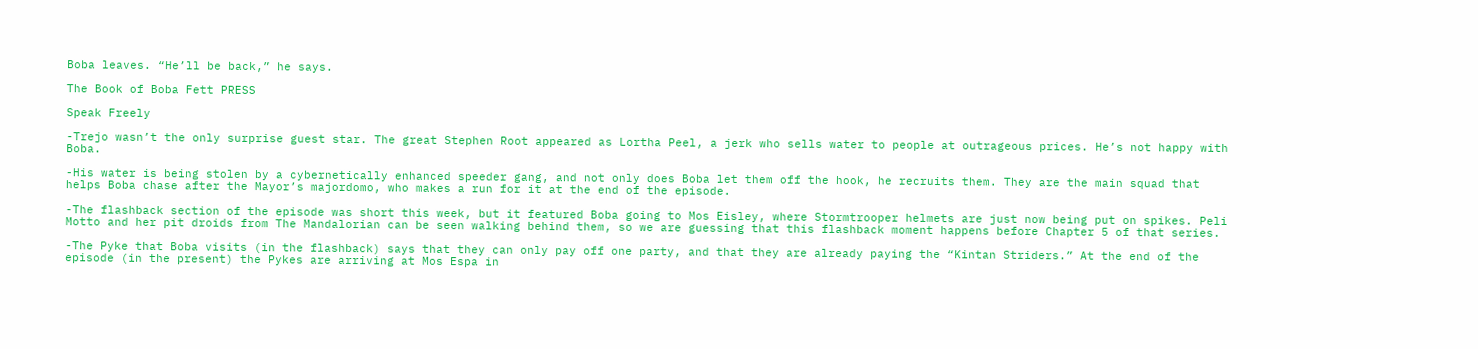Boba leaves. “He’ll be back,” he says.

The Book of Boba Fett PRESS

Speak Freely

-Trejo wasn’t the only surprise guest star. The great Stephen Root appeared as Lortha Peel, a jerk who sells water to people at outrageous prices. He’s not happy with Boba.

-His water is being stolen by a cybernetically enhanced speeder gang, and not only does Boba let them off the hook, he recruits them. They are the main squad that helps Boba chase after the Mayor’s majordomo, who makes a run for it at the end of the episode.

-The flashback section of the episode was short this week, but it featured Boba going to Mos Eisley, where Stormtrooper helmets are just now being put on spikes. Peli Motto and her pit droids from The Mandalorian can be seen walking behind them, so we are guessing that this flashback moment happens before Chapter 5 of that series.

-The Pyke that Boba visits (in the flashback) says that they can only pay off one party, and that they are already paying the “Kintan Striders.” At the end of the episode (in the present) the Pykes are arriving at Mos Espa in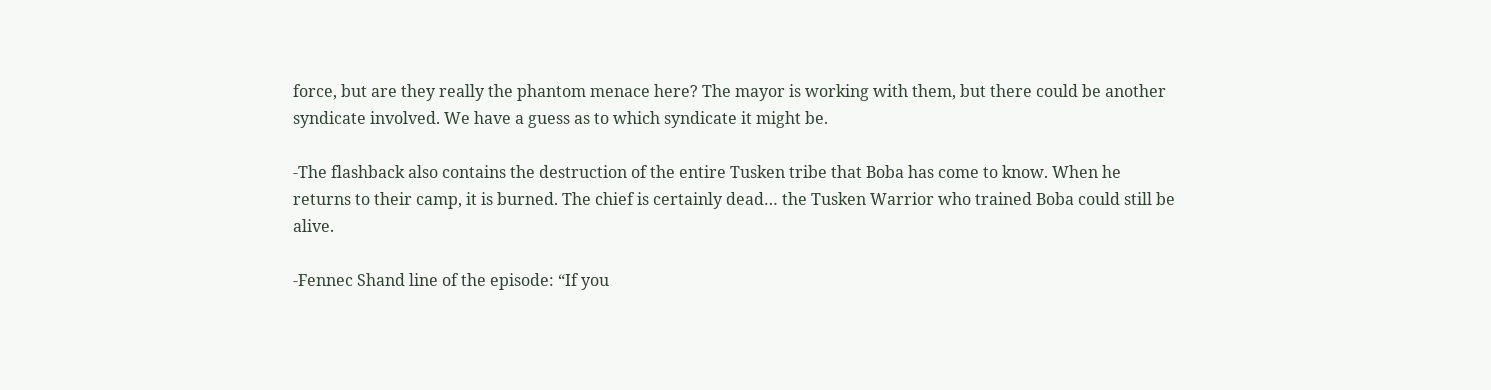force, but are they really the phantom menace here? The mayor is working with them, but there could be another syndicate involved. We have a guess as to which syndicate it might be.

-The flashback also contains the destruction of the entire Tusken tribe that Boba has come to know. When he returns to their camp, it is burned. The chief is certainly dead… the Tusken Warrior who trained Boba could still be alive.

-Fennec Shand line of the episode: “If you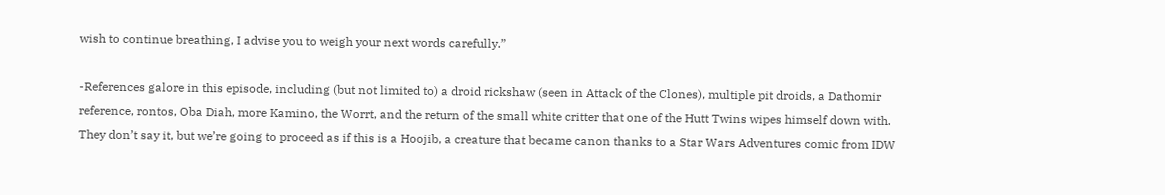wish to continue breathing, I advise you to weigh your next words carefully.”

-References galore in this episode, including (but not limited to) a droid rickshaw (seen in Attack of the Clones), multiple pit droids, a Dathomir reference, rontos, Oba Diah, more Kamino, the Worrt, and the return of the small white critter that one of the Hutt Twins wipes himself down with. They don’t say it, but we’re going to proceed as if this is a Hoojib, a creature that became canon thanks to a Star Wars Adventures comic from IDW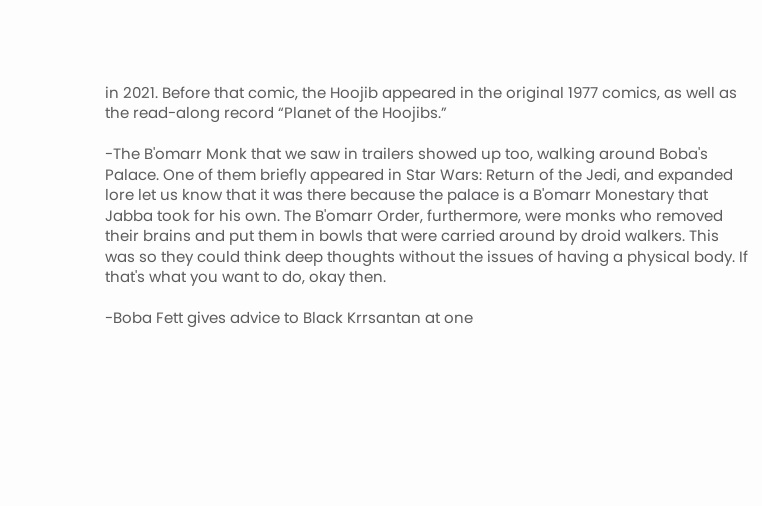in 2021. Before that comic, the Hoojib appeared in the original 1977 comics, as well as the read-along record “Planet of the Hoojibs.”

-The B'omarr Monk that we saw in trailers showed up too, walking around Boba's Palace. One of them briefly appeared in Star Wars: Return of the Jedi, and expanded lore let us know that it was there because the palace is a B'omarr Monestary that Jabba took for his own. The B'omarr Order, furthermore, were monks who removed their brains and put them in bowls that were carried around by droid walkers. This was so they could think deep thoughts without the issues of having a physical body. If that's what you want to do, okay then.

-Boba Fett gives advice to Black Krrsantan at one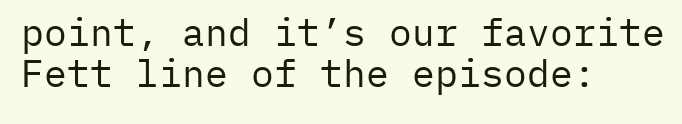point, and it’s our favorite Fett line of the episode: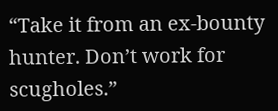“Take it from an ex-bounty hunter. Don’t work for scugholes.”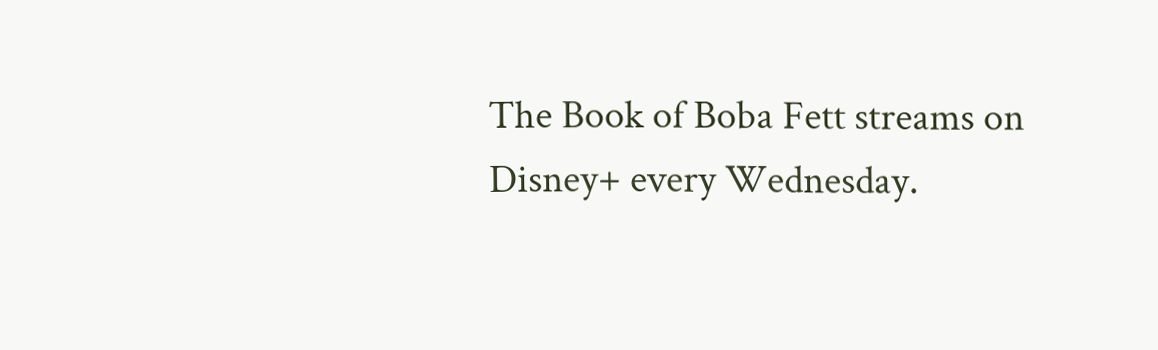The Book of Boba Fett streams on Disney+ every Wednesday.